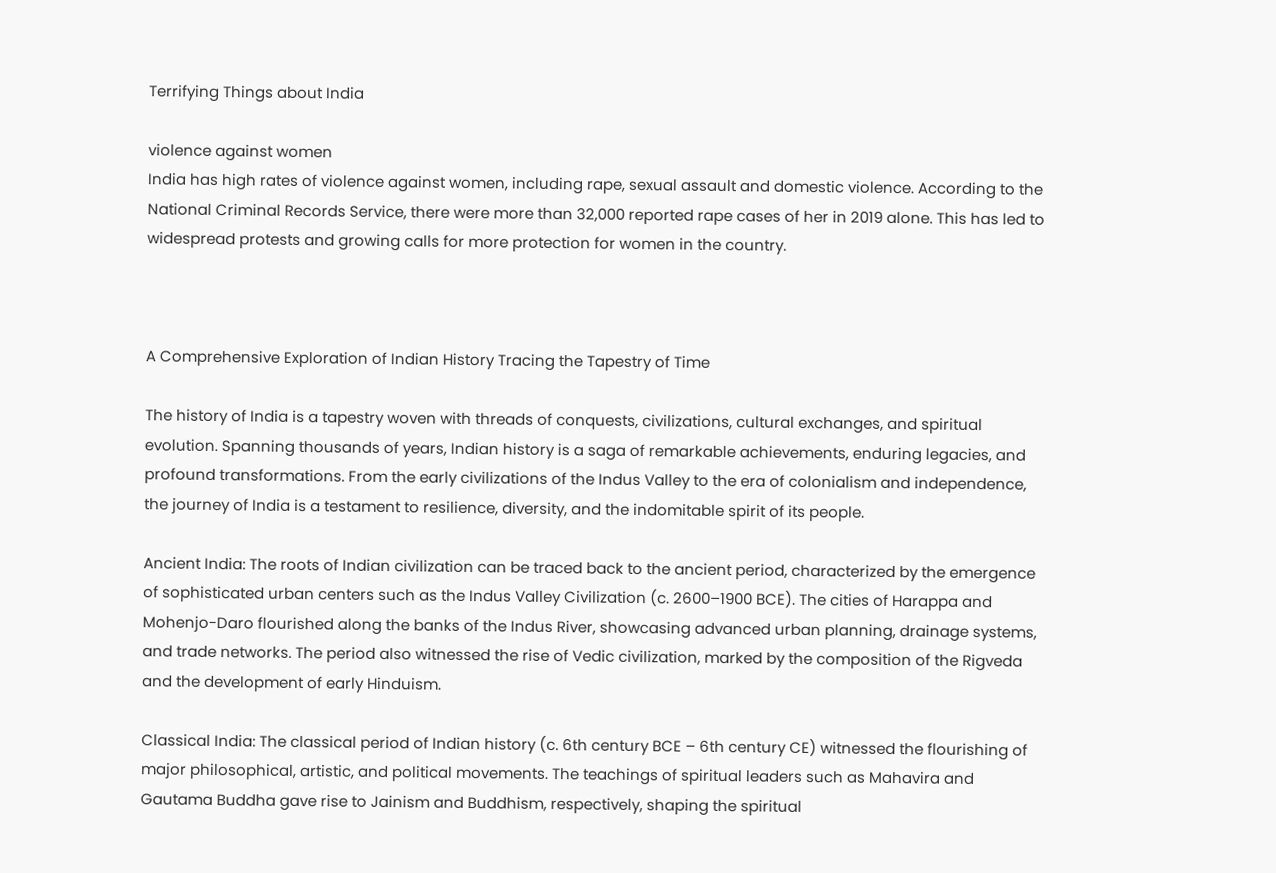Terrifying Things about India

violence against women
India has high rates of violence against women, including rape, sexual assault and domestic violence. According to the National Criminal Records Service, there were more than 32,000 reported rape cases of her in 2019 alone. This has led to widespread protests and growing calls for more protection for women in the country.



A Comprehensive Exploration of Indian History Tracing the Tapestry of Time

The history of India is a tapestry woven with threads of conquests, civilizations, cultural exchanges, and spiritual evolution. Spanning thousands of years, Indian history is a saga of remarkable achievements, enduring legacies, and profound transformations. From the early civilizations of the Indus Valley to the era of colonialism and independence, the journey of India is a testament to resilience, diversity, and the indomitable spirit of its people.

Ancient India: The roots of Indian civilization can be traced back to the ancient period, characterized by the emergence of sophisticated urban centers such as the Indus Valley Civilization (c. 2600–1900 BCE). The cities of Harappa and Mohenjo-Daro flourished along the banks of the Indus River, showcasing advanced urban planning, drainage systems, and trade networks. The period also witnessed the rise of Vedic civilization, marked by the composition of the Rigveda and the development of early Hinduism.

Classical India: The classical period of Indian history (c. 6th century BCE – 6th century CE) witnessed the flourishing of major philosophical, artistic, and political movements. The teachings of spiritual leaders such as Mahavira and Gautama Buddha gave rise to Jainism and Buddhism, respectively, shaping the spiritual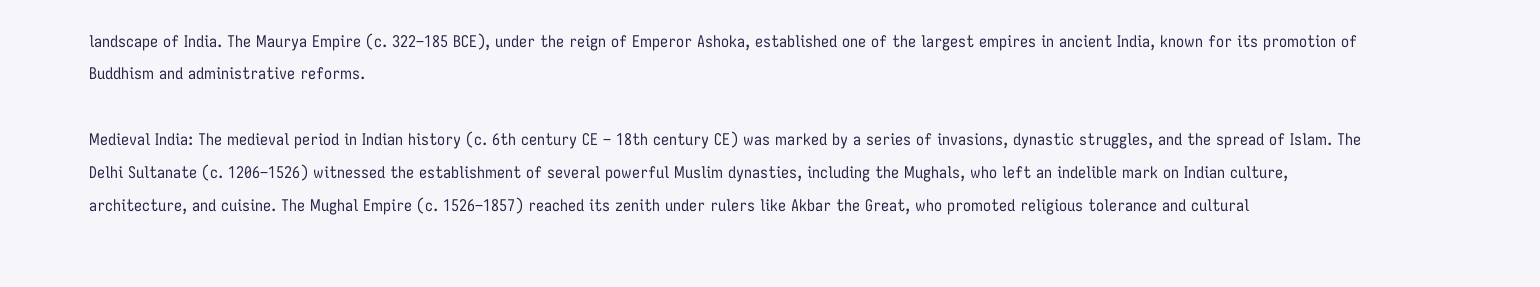landscape of India. The Maurya Empire (c. 322–185 BCE), under the reign of Emperor Ashoka, established one of the largest empires in ancient India, known for its promotion of Buddhism and administrative reforms.

Medieval India: The medieval period in Indian history (c. 6th century CE – 18th century CE) was marked by a series of invasions, dynastic struggles, and the spread of Islam. The Delhi Sultanate (c. 1206–1526) witnessed the establishment of several powerful Muslim dynasties, including the Mughals, who left an indelible mark on Indian culture, architecture, and cuisine. The Mughal Empire (c. 1526–1857) reached its zenith under rulers like Akbar the Great, who promoted religious tolerance and cultural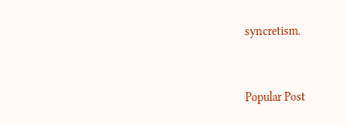syncretism.


Popular Post